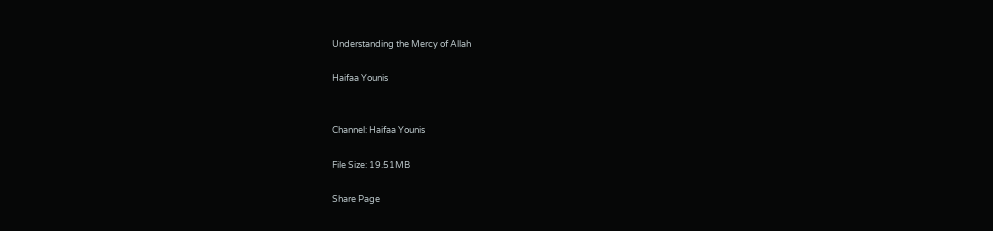Understanding the Mercy of Allah

Haifaa Younis


Channel: Haifaa Younis

File Size: 19.51MB

Share Page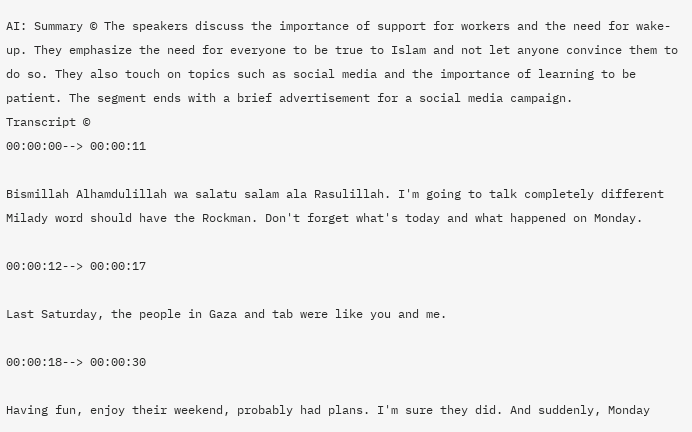AI: Summary © The speakers discuss the importance of support for workers and the need for wake-up. They emphasize the need for everyone to be true to Islam and not let anyone convince them to do so. They also touch on topics such as social media and the importance of learning to be patient. The segment ends with a brief advertisement for a social media campaign.
Transcript ©
00:00:00--> 00:00:11

Bismillah Alhamdulillah wa salatu salam ala Rasulillah. I'm going to talk completely different Milady word should have the Rockman. Don't forget what's today and what happened on Monday.

00:00:12--> 00:00:17

Last Saturday, the people in Gaza and tab were like you and me.

00:00:18--> 00:00:30

Having fun, enjoy their weekend, probably had plans. I'm sure they did. And suddenly, Monday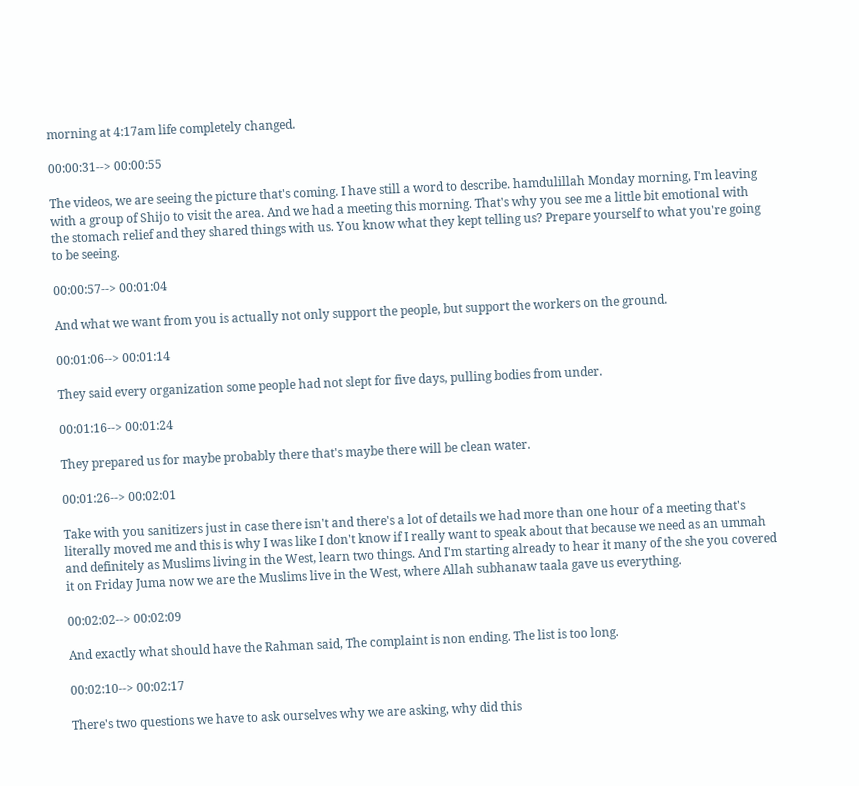morning at 4:17am life completely changed.

00:00:31--> 00:00:55

The videos, we are seeing the picture that's coming. I have still a word to describe. hamdulillah Monday morning, I'm leaving with a group of Shijo to visit the area. And we had a meeting this morning. That's why you see me a little bit emotional with the stomach relief and they shared things with us. You know what they kept telling us? Prepare yourself to what you're going to be seeing.

00:00:57--> 00:01:04

And what we want from you is actually not only support the people, but support the workers on the ground.

00:01:06--> 00:01:14

They said every organization some people had not slept for five days, pulling bodies from under.

00:01:16--> 00:01:24

They prepared us for maybe probably there that's maybe there will be clean water.

00:01:26--> 00:02:01

Take with you sanitizers just in case there isn't and there's a lot of details we had more than one hour of a meeting that's literally moved me and this is why I was like I don't know if I really want to speak about that because we need as an ummah and definitely as Muslims living in the West, learn two things. And I'm starting already to hear it many of the she you covered it on Friday Juma now we are the Muslims live in the West, where Allah subhanaw taala gave us everything.

00:02:02--> 00:02:09

And exactly what should have the Rahman said, The complaint is non ending. The list is too long.

00:02:10--> 00:02:17

There's two questions we have to ask ourselves why we are asking, why did this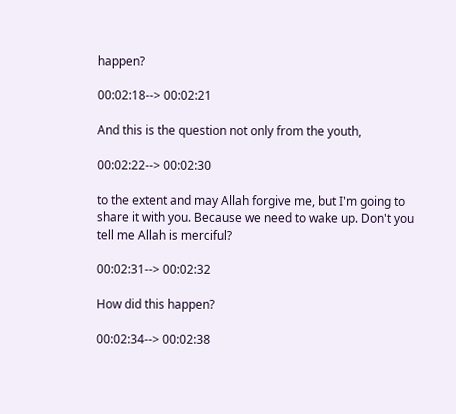happen?

00:02:18--> 00:02:21

And this is the question not only from the youth,

00:02:22--> 00:02:30

to the extent and may Allah forgive me, but I'm going to share it with you. Because we need to wake up. Don't you tell me Allah is merciful?

00:02:31--> 00:02:32

How did this happen?

00:02:34--> 00:02:38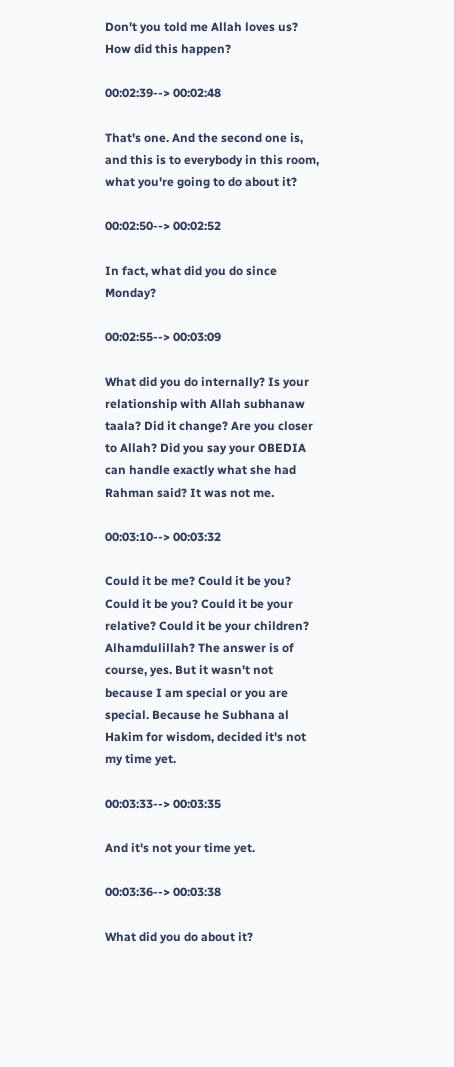Don't you told me Allah loves us? How did this happen?

00:02:39--> 00:02:48

That's one. And the second one is, and this is to everybody in this room, what you're going to do about it?

00:02:50--> 00:02:52

In fact, what did you do since Monday?

00:02:55--> 00:03:09

What did you do internally? Is your relationship with Allah subhanaw taala? Did it change? Are you closer to Allah? Did you say your OBEDIA can handle exactly what she had Rahman said? It was not me.

00:03:10--> 00:03:32

Could it be me? Could it be you? Could it be you? Could it be your relative? Could it be your children? Alhamdulillah? The answer is of course, yes. But it wasn't not because I am special or you are special. Because he Subhana al Hakim for wisdom, decided it's not my time yet.

00:03:33--> 00:03:35

And it's not your time yet.

00:03:36--> 00:03:38

What did you do about it?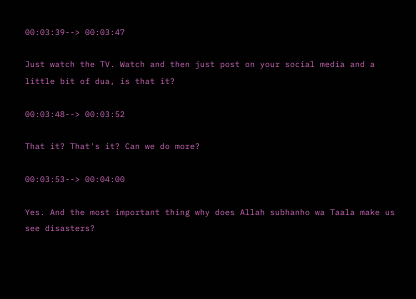00:03:39--> 00:03:47

Just watch the TV. Watch and then just post on your social media and a little bit of dua, is that it?

00:03:48--> 00:03:52

That it? That's it? Can we do more?

00:03:53--> 00:04:00

Yes. And the most important thing why does Allah subhanho wa Taala make us see disasters?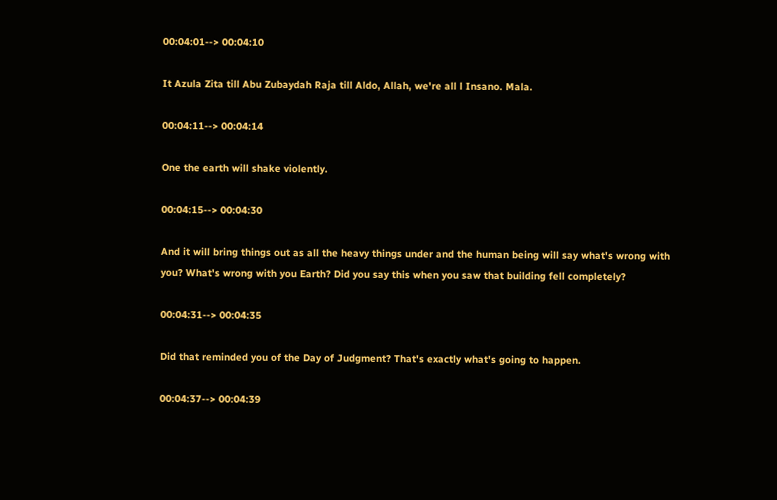00:04:01--> 00:04:10

It Azula Zita till Abu Zubaydah Raja till Aldo, Allah, we're all l Insano. Mala.

00:04:11--> 00:04:14

One the earth will shake violently.

00:04:15--> 00:04:30

And it will bring things out as all the heavy things under and the human being will say what's wrong with you? What's wrong with you Earth? Did you say this when you saw that building fell completely?

00:04:31--> 00:04:35

Did that reminded you of the Day of Judgment? That's exactly what's going to happen.

00:04:37--> 00:04:39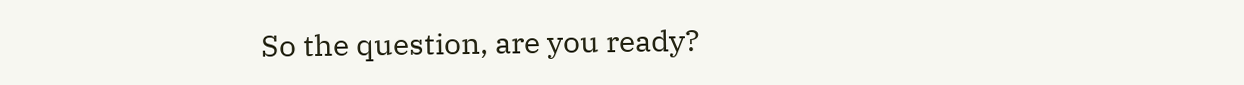So the question, are you ready?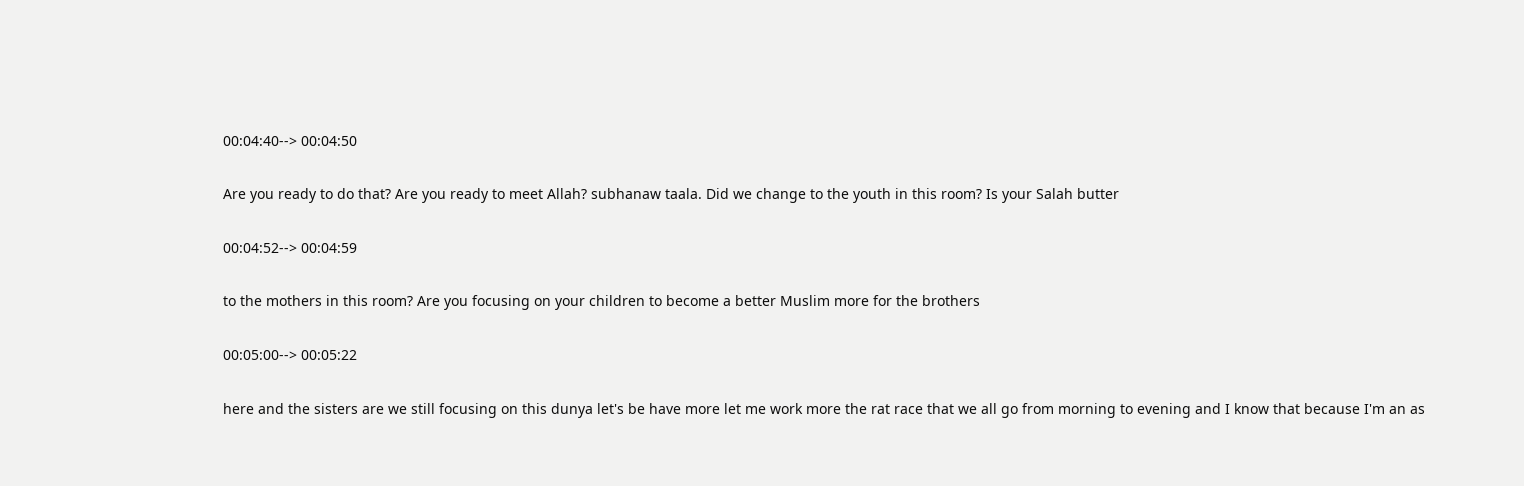00:04:40--> 00:04:50

Are you ready to do that? Are you ready to meet Allah? subhanaw taala. Did we change to the youth in this room? Is your Salah butter

00:04:52--> 00:04:59

to the mothers in this room? Are you focusing on your children to become a better Muslim more for the brothers

00:05:00--> 00:05:22

here and the sisters are we still focusing on this dunya let's be have more let me work more the rat race that we all go from morning to evening and I know that because I'm an as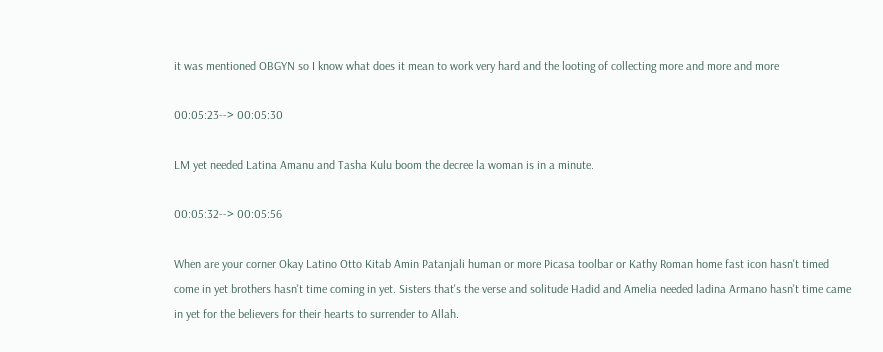it was mentioned OBGYN so I know what does it mean to work very hard and the looting of collecting more and more and more

00:05:23--> 00:05:30

LM yet needed Latina Amanu and Tasha Kulu boom the decree la woman is in a minute.

00:05:32--> 00:05:56

When are your corner Okay Latino Otto Kitab Amin Patanjali human or more Picasa toolbar or Kathy Roman home fast icon hasn't timed come in yet brothers hasn't time coming in yet. Sisters that's the verse and solitude Hadid and Amelia needed ladina Armano hasn't time came in yet for the believers for their hearts to surrender to Allah.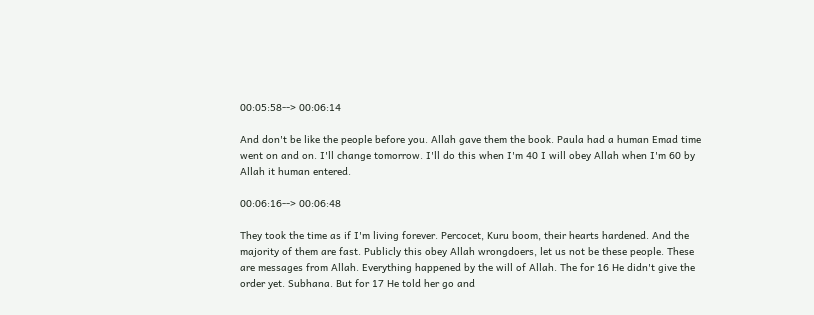00:05:58--> 00:06:14

And don't be like the people before you. Allah gave them the book. Paula had a human Emad time went on and on. I'll change tomorrow. I'll do this when I'm 40 I will obey Allah when I'm 60 by Allah it human entered.

00:06:16--> 00:06:48

They took the time as if I'm living forever. Percocet, Kuru boom, their hearts hardened. And the majority of them are fast. Publicly this obey Allah wrongdoers, let us not be these people. These are messages from Allah. Everything happened by the will of Allah. The for 16 He didn't give the order yet. Subhana. But for 17 He told her go and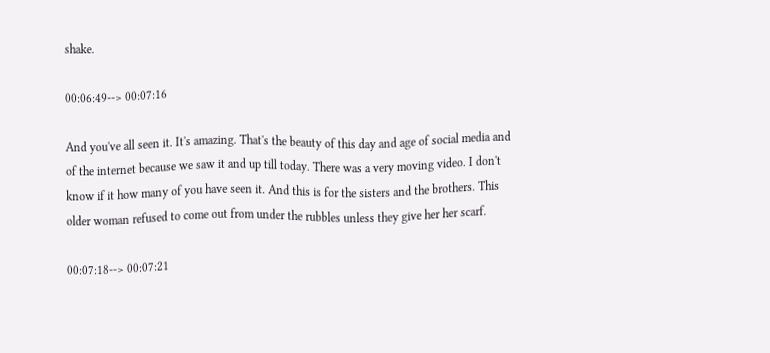shake.

00:06:49--> 00:07:16

And you've all seen it. It's amazing. That's the beauty of this day and age of social media and of the internet because we saw it and up till today. There was a very moving video. I don't know if it how many of you have seen it. And this is for the sisters and the brothers. This older woman refused to come out from under the rubbles unless they give her her scarf.

00:07:18--> 00:07:21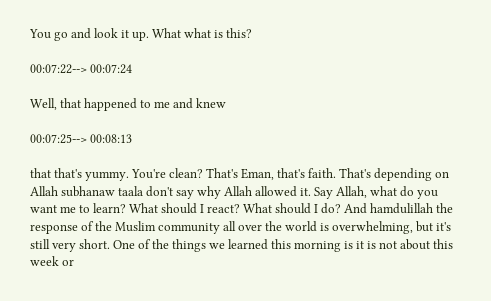You go and look it up. What what is this?

00:07:22--> 00:07:24

Well, that happened to me and knew

00:07:25--> 00:08:13

that that's yummy. You're clean? That's Eman, that's faith. That's depending on Allah subhanaw taala don't say why Allah allowed it. Say Allah, what do you want me to learn? What should I react? What should I do? And hamdulillah the response of the Muslim community all over the world is overwhelming, but it's still very short. One of the things we learned this morning is it is not about this week or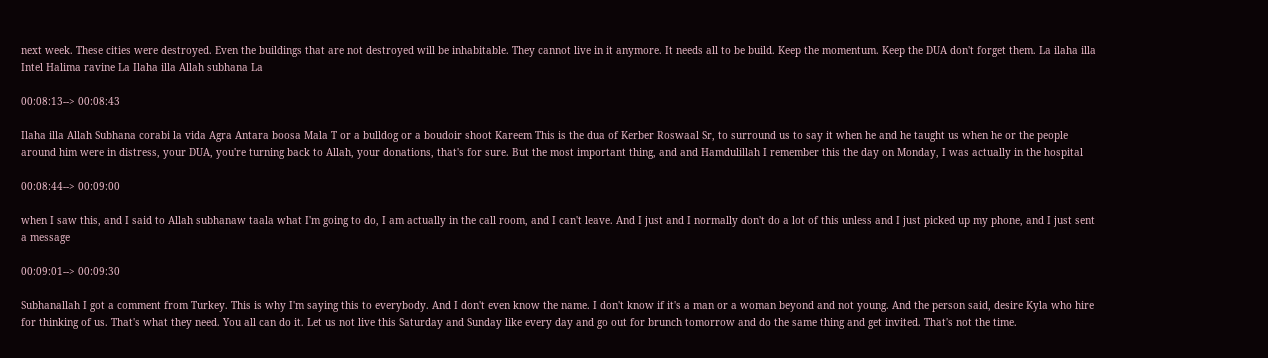next week. These cities were destroyed. Even the buildings that are not destroyed will be inhabitable. They cannot live in it anymore. It needs all to be build. Keep the momentum. Keep the DUA don't forget them. La ilaha illa Intel Halima ravine La Ilaha illa Allah subhana La

00:08:13--> 00:08:43

Ilaha illa Allah Subhana corabi la vida Agra Antara boosa Mala T or a bulldog or a boudoir shoot Kareem This is the dua of Kerber Roswaal Sr, to surround us to say it when he and he taught us when he or the people around him were in distress, your DUA, you're turning back to Allah, your donations, that's for sure. But the most important thing, and and Hamdulillah I remember this the day on Monday, I was actually in the hospital

00:08:44--> 00:09:00

when I saw this, and I said to Allah subhanaw taala what I'm going to do, I am actually in the call room, and I can't leave. And I just and I normally don't do a lot of this unless and I just picked up my phone, and I just sent a message

00:09:01--> 00:09:30

Subhanallah I got a comment from Turkey. This is why I'm saying this to everybody. And I don't even know the name. I don't know if it's a man or a woman beyond and not young. And the person said, desire Kyla who hire for thinking of us. That's what they need. You all can do it. Let us not live this Saturday and Sunday like every day and go out for brunch tomorrow and do the same thing and get invited. That's not the time.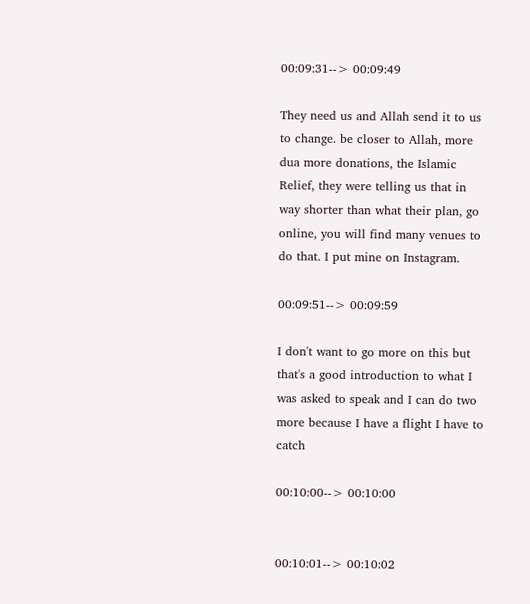00:09:31--> 00:09:49

They need us and Allah send it to us to change. be closer to Allah, more dua more donations, the Islamic Relief, they were telling us that in way shorter than what their plan, go online, you will find many venues to do that. I put mine on Instagram.

00:09:51--> 00:09:59

I don't want to go more on this but that's a good introduction to what I was asked to speak and I can do two more because I have a flight I have to catch

00:10:00--> 00:10:00


00:10:01--> 00:10:02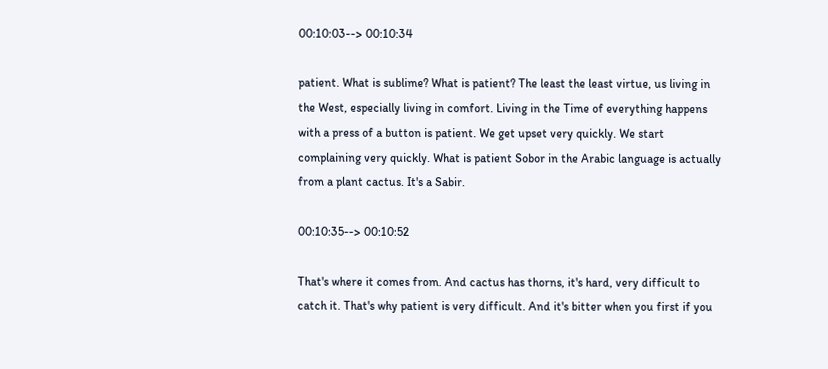00:10:03--> 00:10:34

patient. What is sublime? What is patient? The least the least virtue, us living in the West, especially living in comfort. Living in the Time of everything happens with a press of a button is patient. We get upset very quickly. We start complaining very quickly. What is patient Sobor in the Arabic language is actually from a plant cactus. It's a Sabir.

00:10:35--> 00:10:52

That's where it comes from. And cactus has thorns, it's hard, very difficult to catch it. That's why patient is very difficult. And it's bitter when you first if you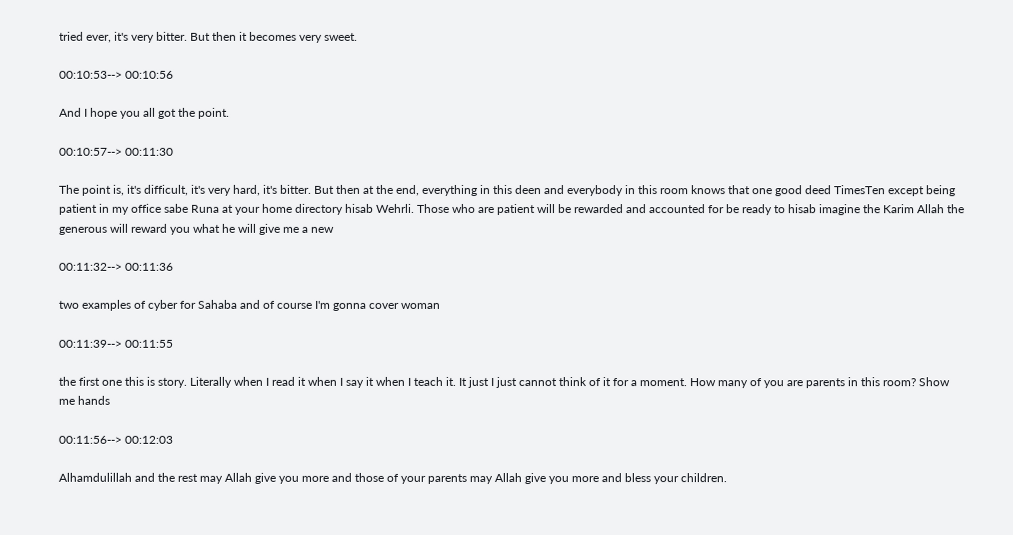tried ever, it's very bitter. But then it becomes very sweet.

00:10:53--> 00:10:56

And I hope you all got the point.

00:10:57--> 00:11:30

The point is, it's difficult, it's very hard, it's bitter. But then at the end, everything in this deen and everybody in this room knows that one good deed TimesTen except being patient in my office sabe Runa at your home directory hisab Wehrli. Those who are patient will be rewarded and accounted for be ready to hisab imagine the Karim Allah the generous will reward you what he will give me a new

00:11:32--> 00:11:36

two examples of cyber for Sahaba and of course I'm gonna cover woman

00:11:39--> 00:11:55

the first one this is story. Literally when I read it when I say it when I teach it. It just I just cannot think of it for a moment. How many of you are parents in this room? Show me hands

00:11:56--> 00:12:03

Alhamdulillah and the rest may Allah give you more and those of your parents may Allah give you more and bless your children.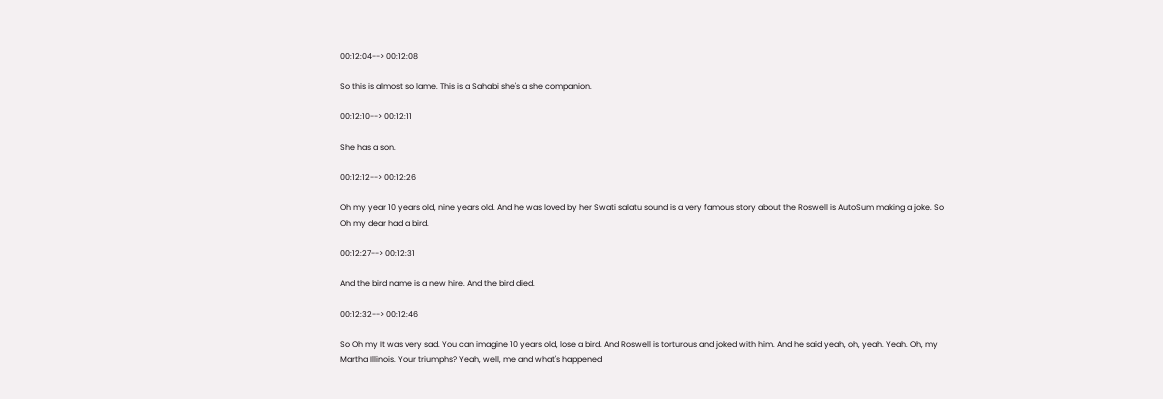00:12:04--> 00:12:08

So this is almost so lame. This is a Sahabi she's a she companion.

00:12:10--> 00:12:11

She has a son.

00:12:12--> 00:12:26

Oh my year 10 years old, nine years old. And he was loved by her Swati salatu sound is a very famous story about the Roswell is AutoSum making a joke. So Oh my dear had a bird.

00:12:27--> 00:12:31

And the bird name is a new hire. And the bird died.

00:12:32--> 00:12:46

So Oh my It was very sad. You can imagine 10 years old, lose a bird. And Roswell is torturous and joked with him. And he said yeah, oh, yeah. Yeah. Oh, my Martha Illinois. Your triumphs? Yeah, well, me and what's happened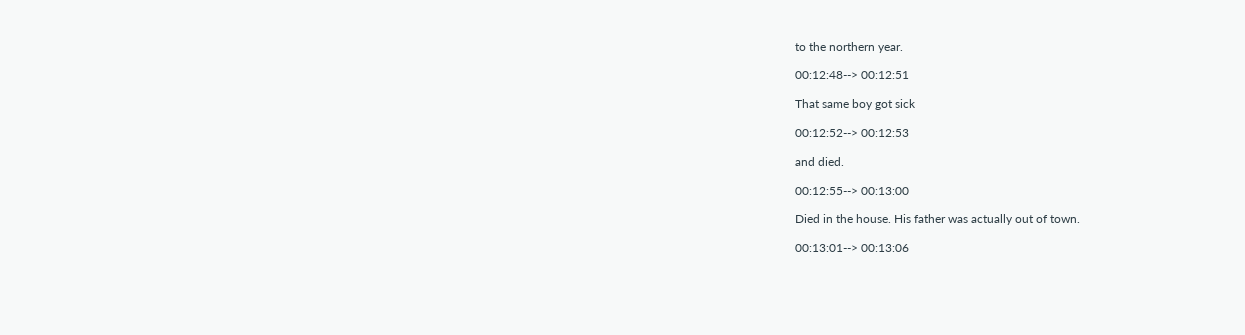to the northern year.

00:12:48--> 00:12:51

That same boy got sick

00:12:52--> 00:12:53

and died.

00:12:55--> 00:13:00

Died in the house. His father was actually out of town.

00:13:01--> 00:13:06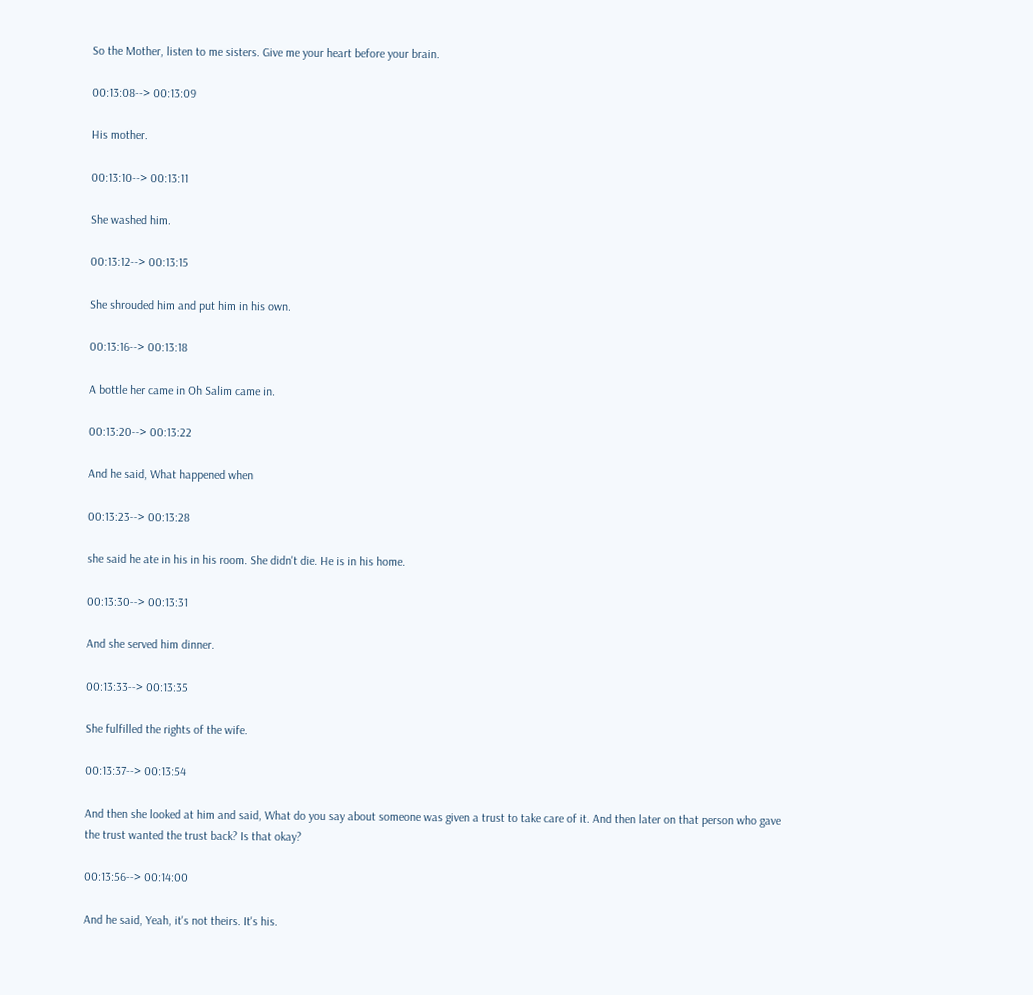So the Mother, listen to me sisters. Give me your heart before your brain.

00:13:08--> 00:13:09

His mother.

00:13:10--> 00:13:11

She washed him.

00:13:12--> 00:13:15

She shrouded him and put him in his own.

00:13:16--> 00:13:18

A bottle her came in Oh Salim came in.

00:13:20--> 00:13:22

And he said, What happened when

00:13:23--> 00:13:28

she said he ate in his in his room. She didn't die. He is in his home.

00:13:30--> 00:13:31

And she served him dinner.

00:13:33--> 00:13:35

She fulfilled the rights of the wife.

00:13:37--> 00:13:54

And then she looked at him and said, What do you say about someone was given a trust to take care of it. And then later on that person who gave the trust wanted the trust back? Is that okay?

00:13:56--> 00:14:00

And he said, Yeah, it's not theirs. It's his.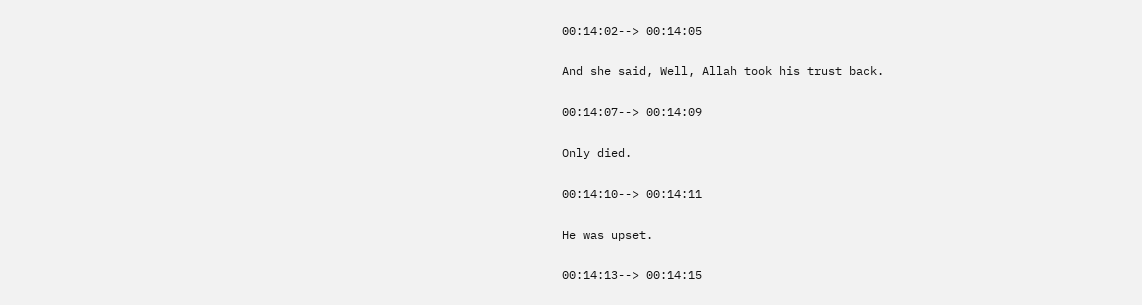00:14:02--> 00:14:05

And she said, Well, Allah took his trust back.

00:14:07--> 00:14:09

Only died.

00:14:10--> 00:14:11

He was upset.

00:14:13--> 00:14:15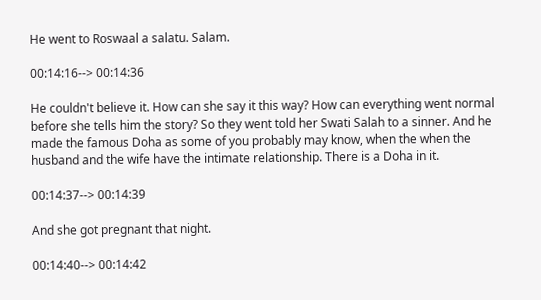He went to Roswaal a salatu. Salam.

00:14:16--> 00:14:36

He couldn't believe it. How can she say it this way? How can everything went normal before she tells him the story? So they went told her Swati Salah to a sinner. And he made the famous Doha as some of you probably may know, when the when the husband and the wife have the intimate relationship. There is a Doha in it.

00:14:37--> 00:14:39

And she got pregnant that night.

00:14:40--> 00:14:42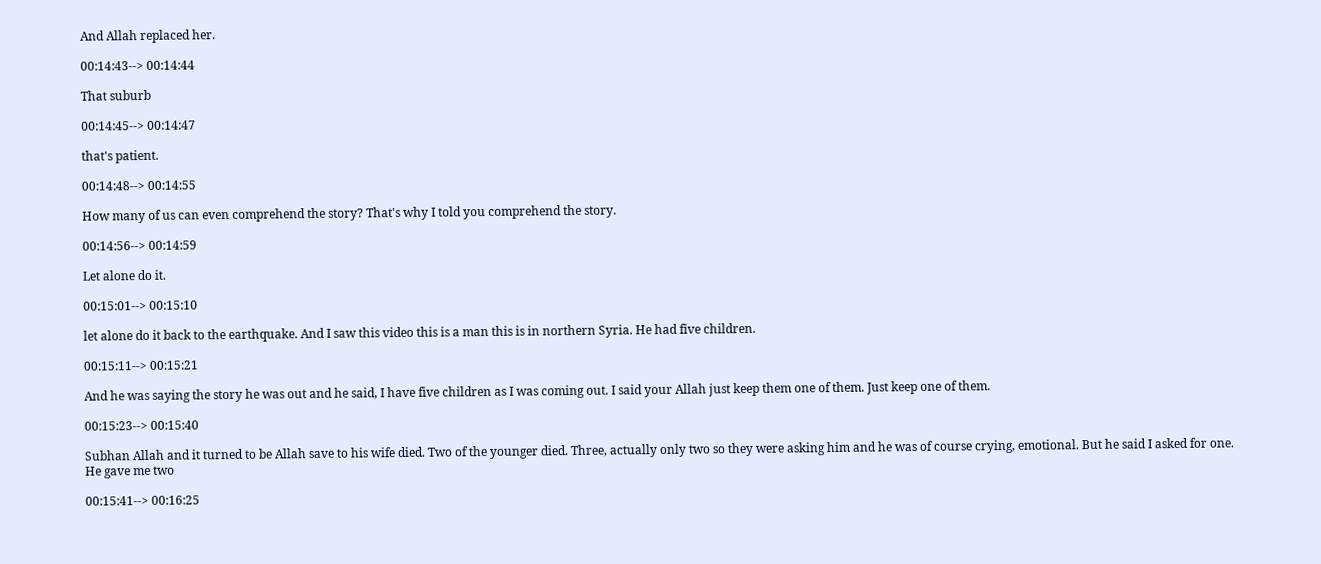And Allah replaced her.

00:14:43--> 00:14:44

That suburb

00:14:45--> 00:14:47

that's patient.

00:14:48--> 00:14:55

How many of us can even comprehend the story? That's why I told you comprehend the story.

00:14:56--> 00:14:59

Let alone do it.

00:15:01--> 00:15:10

let alone do it back to the earthquake. And I saw this video this is a man this is in northern Syria. He had five children.

00:15:11--> 00:15:21

And he was saying the story he was out and he said, I have five children as I was coming out. I said your Allah just keep them one of them. Just keep one of them.

00:15:23--> 00:15:40

Subhan Allah and it turned to be Allah save to his wife died. Two of the younger died. Three, actually only two so they were asking him and he was of course crying, emotional. But he said I asked for one. He gave me two

00:15:41--> 00:16:25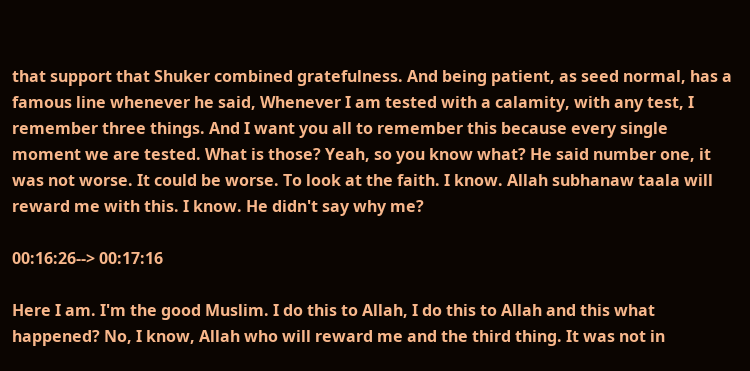that support that Shuker combined gratefulness. And being patient, as seed normal, has a famous line whenever he said, Whenever I am tested with a calamity, with any test, I remember three things. And I want you all to remember this because every single moment we are tested. What is those? Yeah, so you know what? He said number one, it was not worse. It could be worse. To look at the faith. I know. Allah subhanaw taala will reward me with this. I know. He didn't say why me?

00:16:26--> 00:17:16

Here I am. I'm the good Muslim. I do this to Allah, I do this to Allah and this what happened? No, I know, Allah who will reward me and the third thing. It was not in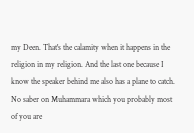my Deen. That's the calamity when it happens in the religion in my religion. And the last one because I know the speaker behind me also has a plane to catch. No saber on Muhammara which you probably most of you are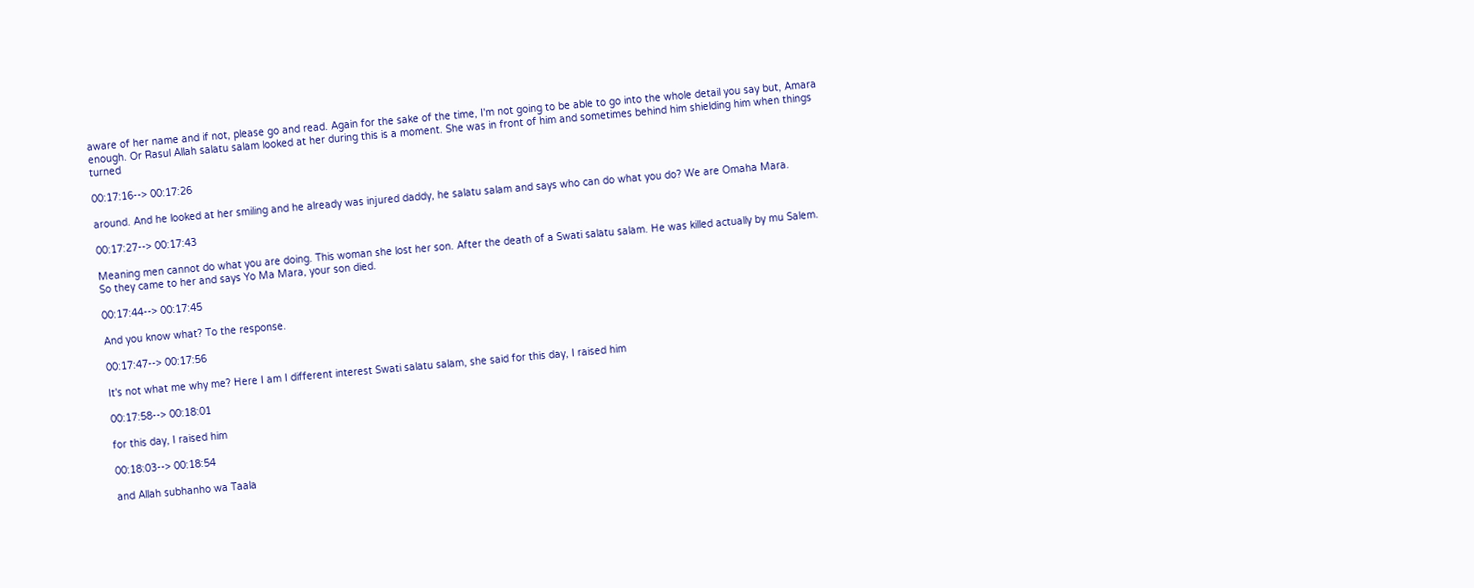aware of her name and if not, please go and read. Again for the sake of the time, I'm not going to be able to go into the whole detail you say but, Amara enough. Or Rasul Allah salatu salam looked at her during this is a moment. She was in front of him and sometimes behind him shielding him when things turned

00:17:16--> 00:17:26

around. And he looked at her smiling and he already was injured daddy, he salatu salam and says who can do what you do? We are Omaha Mara.

00:17:27--> 00:17:43

Meaning men cannot do what you are doing. This woman she lost her son. After the death of a Swati salatu salam. He was killed actually by mu Salem. So they came to her and says Yo Ma Mara, your son died.

00:17:44--> 00:17:45

And you know what? To the response.

00:17:47--> 00:17:56

It's not what me why me? Here I am I different interest Swati salatu salam, she said for this day, I raised him

00:17:58--> 00:18:01

for this day, I raised him

00:18:03--> 00:18:54

and Allah subhanho wa Taala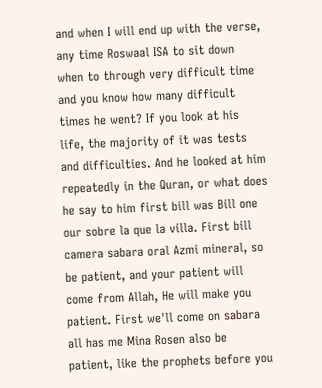and when I will end up with the verse, any time Roswaal ISA to sit down when to through very difficult time and you know how many difficult times he went? If you look at his life, the majority of it was tests and difficulties. And he looked at him repeatedly in the Quran, or what does he say to him first bill was Bill one our sobre la que la villa. First bill camera sabara oral Azmi mineral, so be patient, and your patient will come from Allah, He will make you patient. First we'll come on sabara all has me Mina Rosen also be patient, like the prophets before you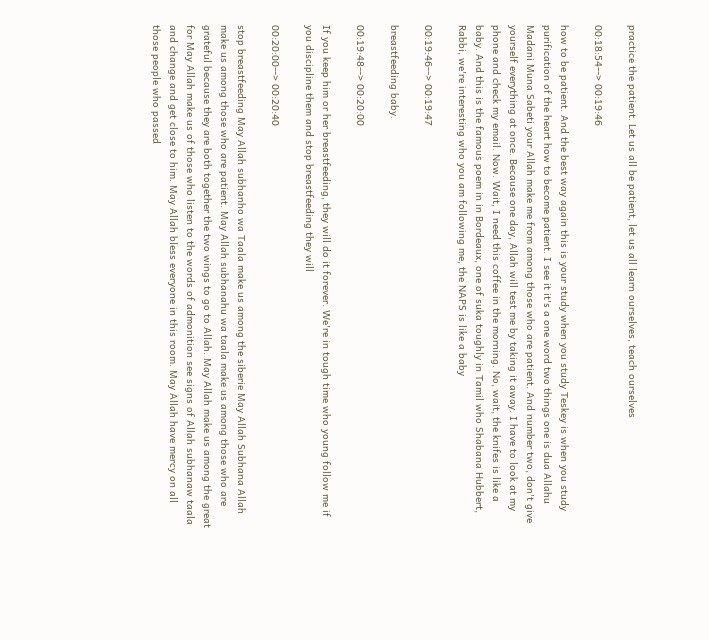practice the patient. Let us all be patient, let us all learn ourselves, teach ourselves

00:18:54--> 00:19:46

how to be patient. And the best way again this is your study when you study Teskey is when you study purification of the heart how to become patient. I see it it's a one word two things one is dua Allahu Madani Muna Sabeti your Allah make me from among those who are patient. And number two, don't give yourself everything at once. Because one day, Allah will test me by taking it away. I have to look at my phone and check my email. Now. Wait, I need this coffee in the morning. No, wait, the knifes is like a baby. And this is the famous poem in in Bordeaux, one of suka toughly in Tamil who Shabana Hubbert, Rabbi, we're interesting who you am following me, the NAPS is like a baby

00:19:46--> 00:19:47

breastfeeding baby.

00:19:48--> 00:20:00

If you keep him or her breastfeeding, they will do it forever. We're in tough time who young follow me if you discipline them and stop breastfeeding they will

00:20:00--> 00:20:40

stop breastfeeding May Allah subhanho wa Taala make us among the siberie May Allah Subhana Allah make us among those who are patient. May Allah subhanahu wa taala make us among those who are grateful because they are both together the two wings to go to Allah. May Allah make us among the great for May Allah make us of those who listen to the words of admonition see signs of Allah subhanaw taala and change and get close to him. May Allah bless everyone in this room. May Allah have mercy on all those people who passed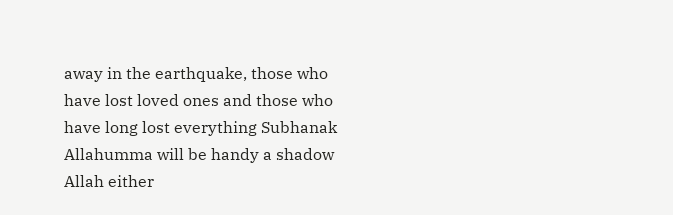away in the earthquake, those who have lost loved ones and those who have long lost everything Subhanak Allahumma will be handy a shadow Allah either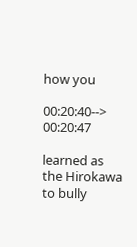how you

00:20:40--> 00:20:47

learned as the Hirokawa to bully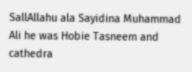SallAllahu ala Sayidina Muhammad Ali he was Hobie Tasneem and cathedra